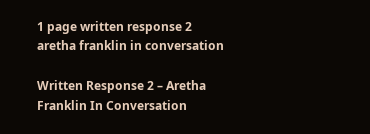1 page written response 2 aretha franklin in conversation

Written Response 2 – Aretha Franklin In Conversation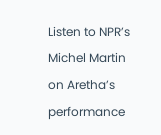Listen to NPR’s Michel Martin on Aretha’s performance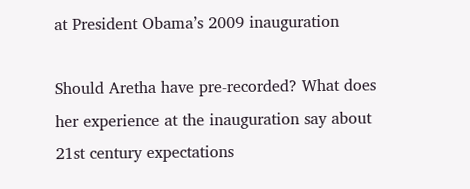at President Obama’s 2009 inauguration

Should Aretha have pre-recorded? What does her experience at the inauguration say about 21st century expectations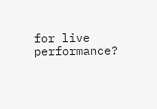for live performance?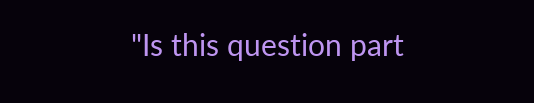"Is this question part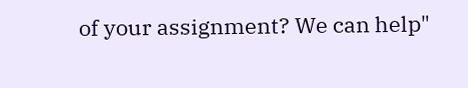of your assignment? We can help"